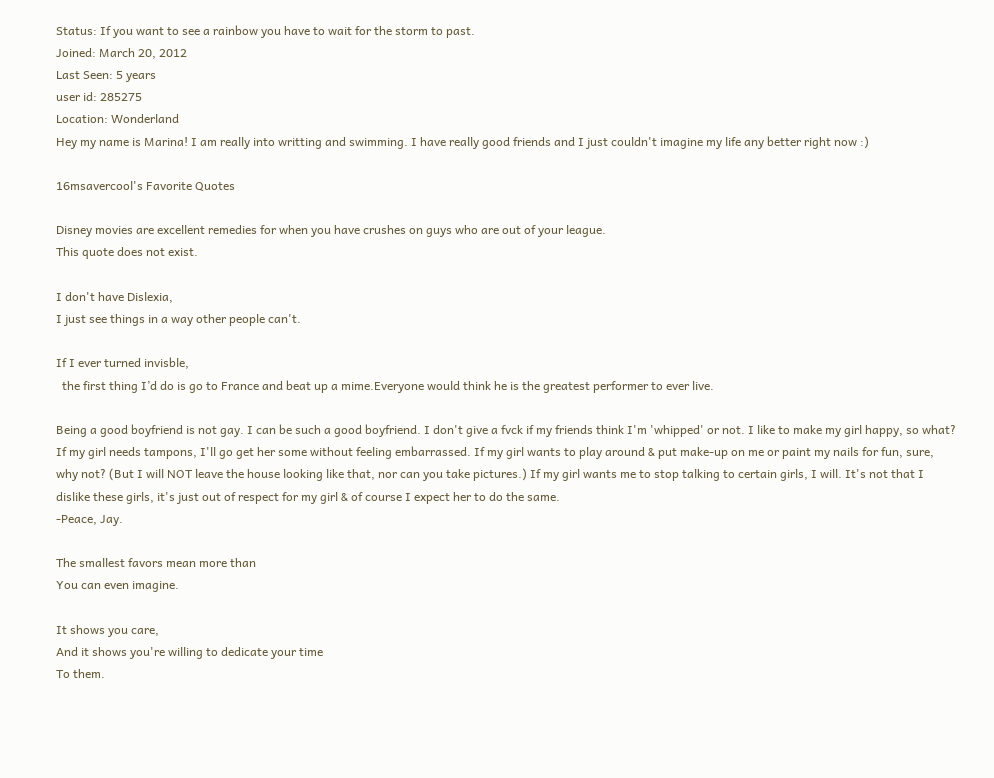Status: If you want to see a rainbow you have to wait for the storm to past.
Joined: March 20, 2012
Last Seen: 5 years
user id: 285275
Location: Wonderland
Hey my name is Marina! I am really into writting and swimming. I have really good friends and I just couldn't imagine my life any better right now :)

16msavercool's Favorite Quotes

Disney movies are excellent remedies for when you have crushes on guys who are out of your league.
This quote does not exist.

I don't have Dislexia,
I just see things in a way other people can't.

If I ever turned invisble,
  the first thing I’d do is go to France and beat up a mime.Everyone would think he is the greatest performer to ever live.

Being a good boyfriend is not gay. I can be such a good boyfriend. I don't give a fvck if my friends think I'm 'whipped' or not. I like to make my girl happy, so what? If my girl needs tampons, I'll go get her some without feeling embarrassed. If my girl wants to play around & put make-up on me or paint my nails for fun, sure, why not? (But I will NOT leave the house looking like that, nor can you take pictures.) If my girl wants me to stop talking to certain girls, I will. It's not that I dislike these girls, it's just out of respect for my girl & of course I expect her to do the same.
-Peace, Jay.

The smallest favors mean more than
You can even imagine.

It shows you care,
And it shows you're willing to dedicate your time
To them.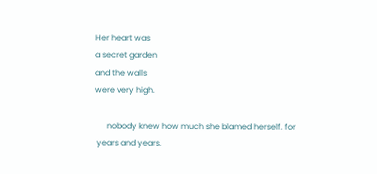Her heart was
a secret garden
and the walls
were very high.

      nobody knew how much she blamed herself. for
 years and years.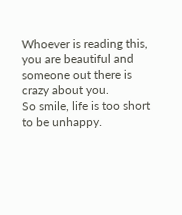Whoever is reading this,
you are beautiful and someone out there is crazy about you.
So smile, life is too short to be unhappy.